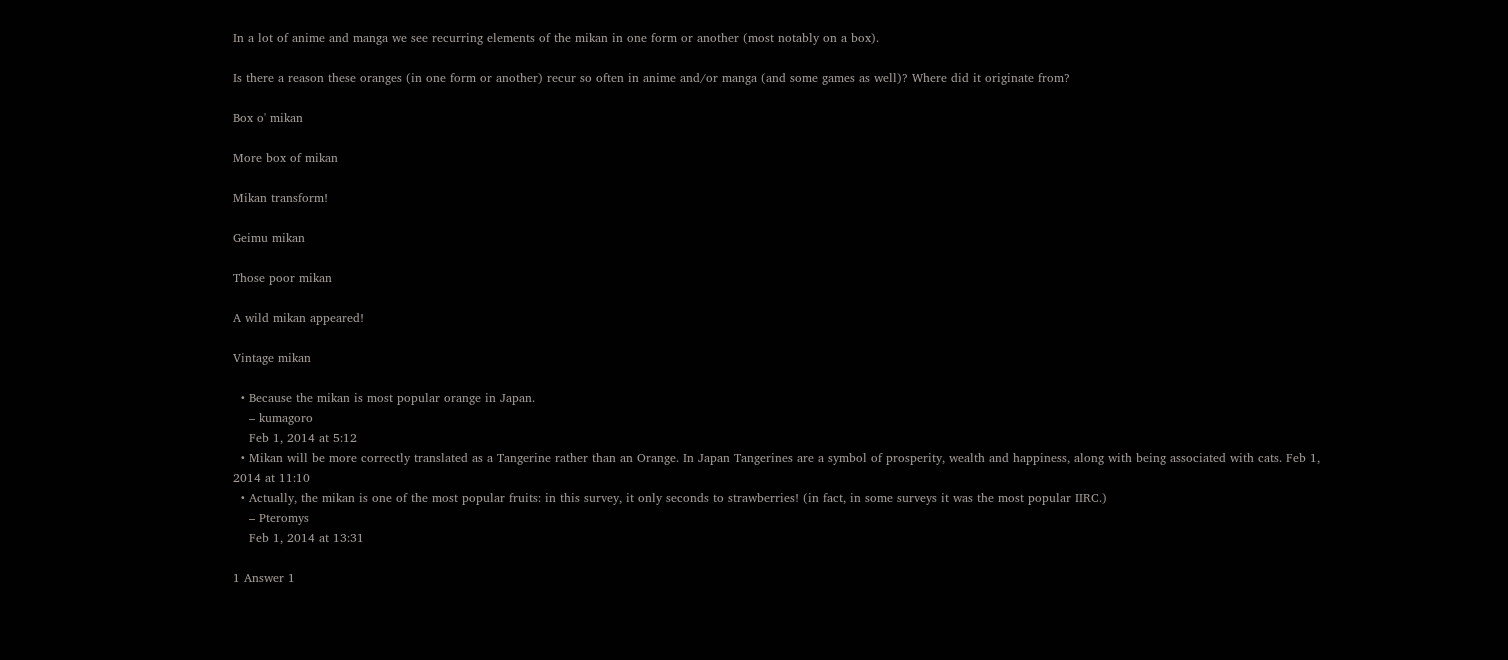In a lot of anime and manga we see recurring elements of the mikan in one form or another (most notably on a box).

Is there a reason these oranges (in one form or another) recur so often in anime and/or manga (and some games as well)? Where did it originate from?

Box o' mikan

More box of mikan

Mikan transform!

Geimu mikan

Those poor mikan

A wild mikan appeared!

Vintage mikan

  • Because the mikan is most popular orange in Japan.
    – kumagoro
    Feb 1, 2014 at 5:12
  • Mikan will be more correctly translated as a Tangerine rather than an Orange. In Japan Tangerines are a symbol of prosperity, wealth and happiness, along with being associated with cats. Feb 1, 2014 at 11:10
  • Actually, the mikan is one of the most popular fruits: in this survey, it only seconds to strawberries! (in fact, in some surveys it was the most popular IIRC.)
    – Pteromys
    Feb 1, 2014 at 13:31

1 Answer 1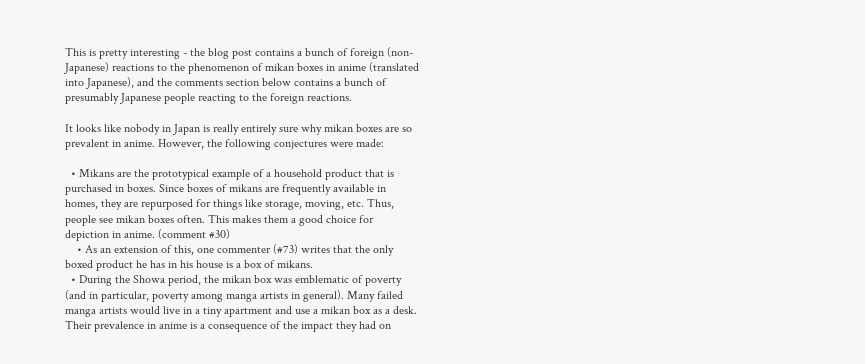This is pretty interesting - the blog post contains a bunch of foreign (non-Japanese) reactions to the phenomenon of mikan boxes in anime (translated into Japanese), and the comments section below contains a bunch of presumably Japanese people reacting to the foreign reactions.

It looks like nobody in Japan is really entirely sure why mikan boxes are so prevalent in anime. However, the following conjectures were made:

  • Mikans are the prototypical example of a household product that is purchased in boxes. Since boxes of mikans are frequently available in homes, they are repurposed for things like storage, moving, etc. Thus, people see mikan boxes often. This makes them a good choice for depiction in anime. (comment #30)
    • As an extension of this, one commenter (#73) writes that the only boxed product he has in his house is a box of mikans.
  • During the Showa period, the mikan box was emblematic of poverty (and in particular, poverty among manga artists in general). Many failed manga artists would live in a tiny apartment and use a mikan box as a desk. Their prevalence in anime is a consequence of the impact they had on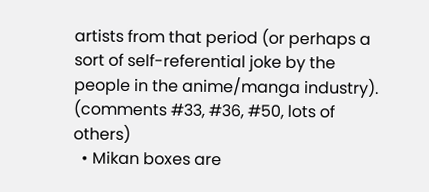artists from that period (or perhaps a sort of self-referential joke by the people in the anime/manga industry). (comments #33, #36, #50, lots of others)
  • Mikan boxes are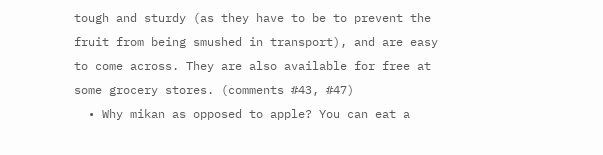tough and sturdy (as they have to be to prevent the fruit from being smushed in transport), and are easy to come across. They are also available for free at some grocery stores. (comments #43, #47)
  • Why mikan as opposed to apple? You can eat a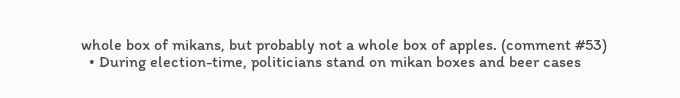whole box of mikans, but probably not a whole box of apples. (comment #53)
  • During election-time, politicians stand on mikan boxes and beer cases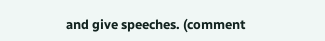and give speeches. (comment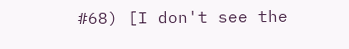#68) [I don't see the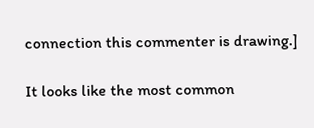connection this commenter is drawing.]

It looks like the most common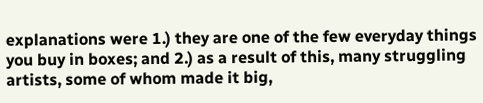explanations were 1.) they are one of the few everyday things you buy in boxes; and 2.) as a result of this, many struggling artists, some of whom made it big,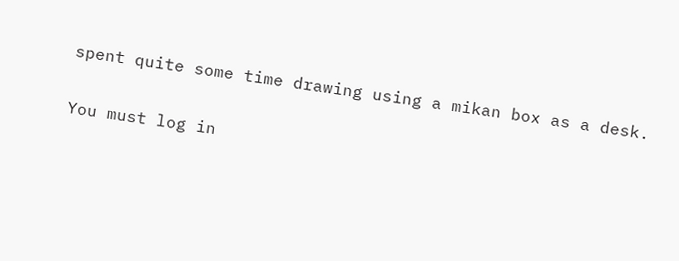spent quite some time drawing using a mikan box as a desk.

You must log in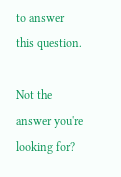to answer this question.

Not the answer you're looking for?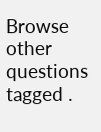Browse other questions tagged .